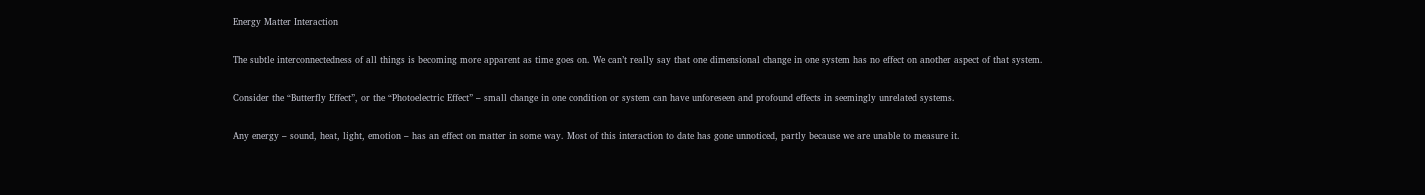Energy Matter Interaction

The subtle interconnectedness of all things is becoming more apparent as time goes on. We can’t really say that one dimensional change in one system has no effect on another aspect of that system.

Consider the “Butterfly Effect”, or the “Photoelectric Effect” – small change in one condition or system can have unforeseen and profound effects in seemingly unrelated systems.

Any energy – sound, heat, light, emotion – has an effect on matter in some way. Most of this interaction to date has gone unnoticed, partly because we are unable to measure it.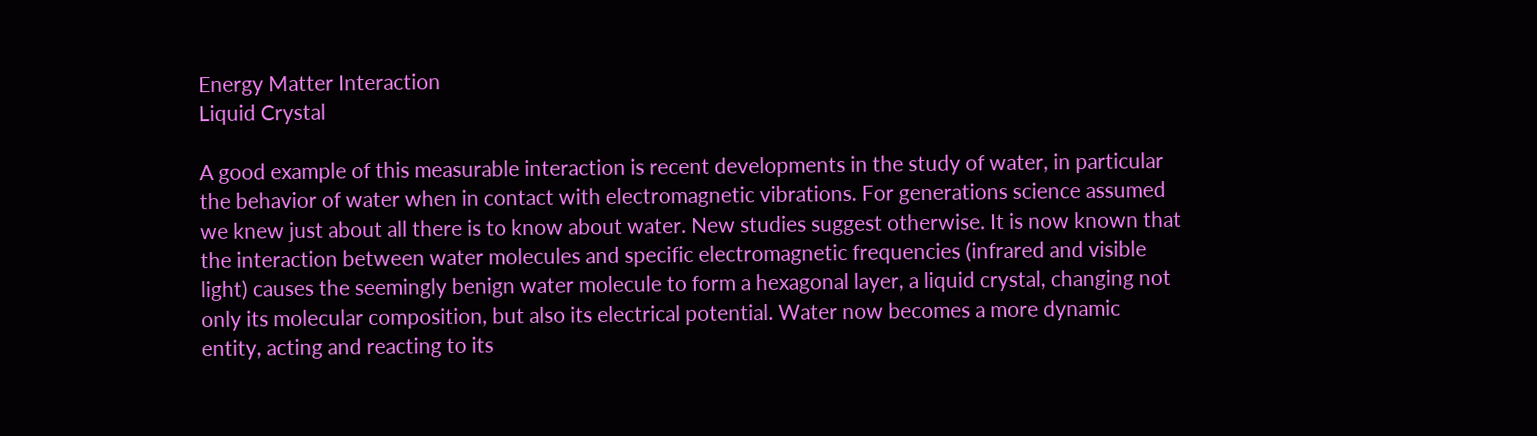Energy Matter Interaction
Liquid Crystal

A good example of this measurable interaction is recent developments in the study of water, in particular the behavior of water when in contact with electromagnetic vibrations. For generations science assumed we knew just about all there is to know about water. New studies suggest otherwise. It is now known that the interaction between water molecules and specific electromagnetic frequencies (infrared and visible light) causes the seemingly benign water molecule to form a hexagonal layer, a liquid crystal, changing not only its molecular composition, but also its electrical potential. Water now becomes a more dynamic entity, acting and reacting to its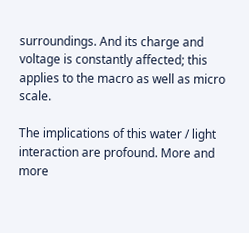surroundings. And its charge and voltage is constantly affected; this applies to the macro as well as micro scale.

The implications of this water / light interaction are profound. More and more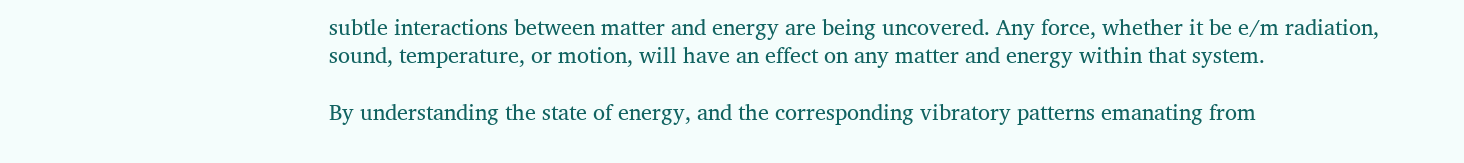subtle interactions between matter and energy are being uncovered. Any force, whether it be e/m radiation, sound, temperature, or motion, will have an effect on any matter and energy within that system.

By understanding the state of energy, and the corresponding vibratory patterns emanating from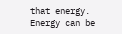that energy. Energy can be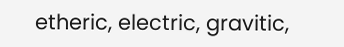etheric, electric, gravitic,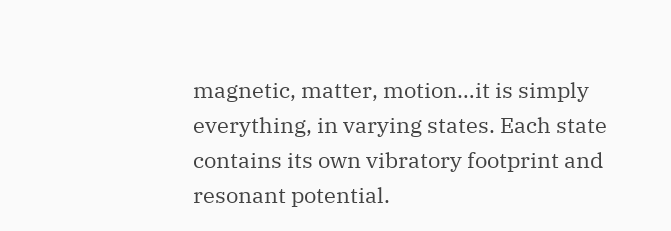magnetic, matter, motion…it is simply everything, in varying states. Each state contains its own vibratory footprint and resonant potential.